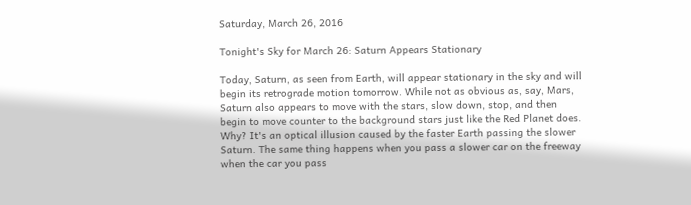Saturday, March 26, 2016

Tonight's Sky for March 26: Saturn Appears Stationary

Today, Saturn, as seen from Earth, will appear stationary in the sky and will begin its retrograde motion tomorrow. While not as obvious as, say, Mars, Saturn also appears to move with the stars, slow down, stop, and then begin to move counter to the background stars just like the Red Planet does. Why? It's an optical illusion caused by the faster Earth passing the slower Saturn. The same thing happens when you pass a slower car on the freeway when the car you pass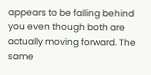appears to be falling behind you even though both are actually moving forward. The same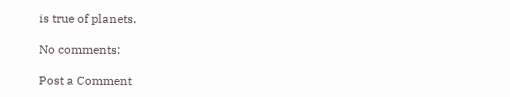is true of planets.

No comments:

Post a Comment